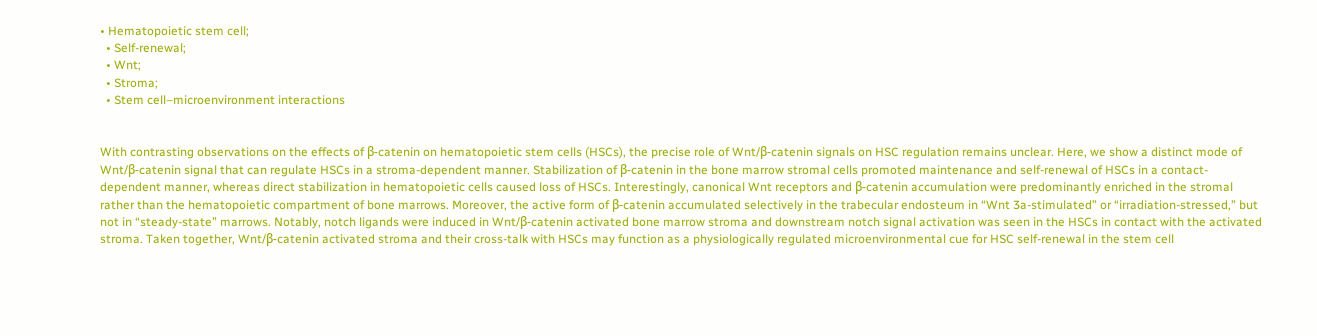• Hematopoietic stem cell;
  • Self-renewal;
  • Wnt;
  • Stroma;
  • Stem cell–microenvironment interactions


With contrasting observations on the effects of β-catenin on hematopoietic stem cells (HSCs), the precise role of Wnt/β-catenin signals on HSC regulation remains unclear. Here, we show a distinct mode of Wnt/β-catenin signal that can regulate HSCs in a stroma-dependent manner. Stabilization of β-catenin in the bone marrow stromal cells promoted maintenance and self-renewal of HSCs in a contact-dependent manner, whereas direct stabilization in hematopoietic cells caused loss of HSCs. Interestingly, canonical Wnt receptors and β-catenin accumulation were predominantly enriched in the stromal rather than the hematopoietic compartment of bone marrows. Moreover, the active form of β-catenin accumulated selectively in the trabecular endosteum in “Wnt 3a-stimulated” or “irradiation-stressed,” but not in “steady-state” marrows. Notably, notch ligands were induced in Wnt/β-catenin activated bone marrow stroma and downstream notch signal activation was seen in the HSCs in contact with the activated stroma. Taken together, Wnt/β-catenin activated stroma and their cross-talk with HSCs may function as a physiologically regulated microenvironmental cue for HSC self-renewal in the stem cell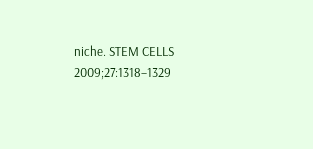niche. STEM CELLS 2009;27:1318–1329